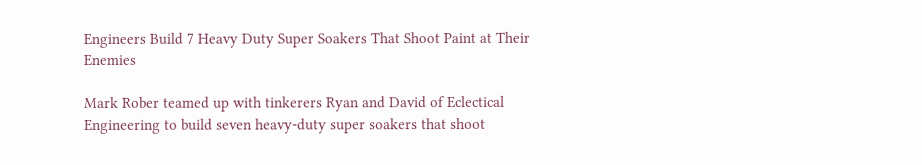Engineers Build 7 Heavy Duty Super Soakers That Shoot Paint at Their Enemies

Mark Rober teamed up with tinkerers Ryan and David of Eclectical Engineering to build seven heavy-duty super soakers that shoot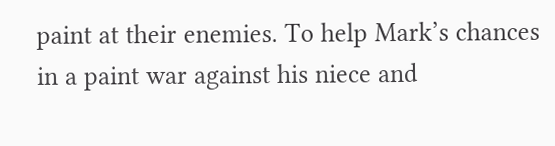paint at their enemies. To help Mark’s chances in a paint war against his niece and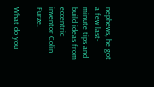nephews, he got a few last-minute tips and build ideas from eccentric inventor Colin Furze.

What do you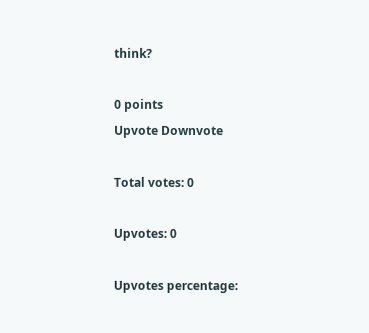think?

0 points
Upvote Downvote

Total votes: 0

Upvotes: 0

Upvotes percentage: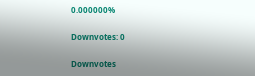0.000000%

Downvotes: 0

Downvotes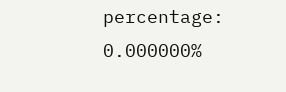percentage: 0.000000%